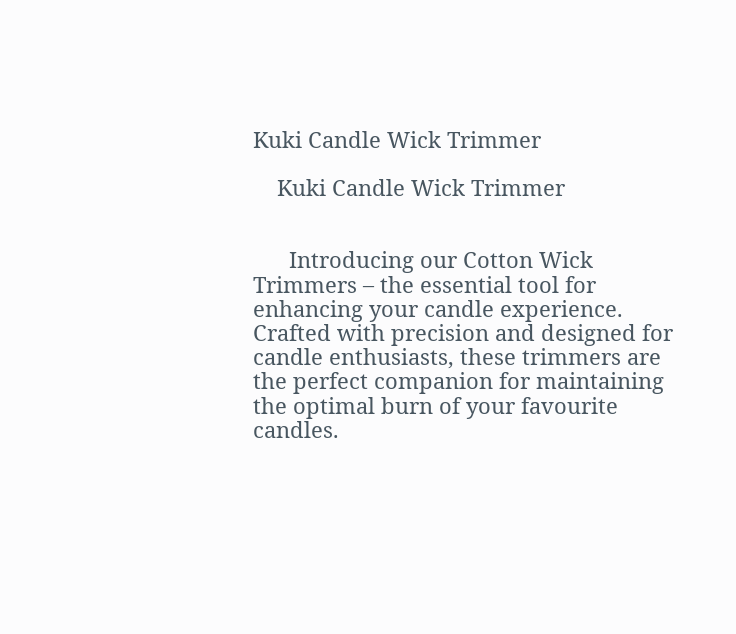Kuki Candle Wick Trimmer

    Kuki Candle Wick Trimmer


      Introducing our Cotton Wick Trimmers – the essential tool for enhancing your candle experience. Crafted with precision and designed for candle enthusiasts, these trimmers are the perfect companion for maintaining the optimal burn of your favourite candles.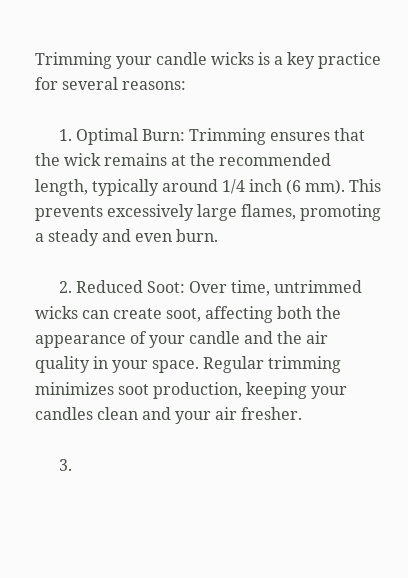Trimming your candle wicks is a key practice for several reasons:

      1. Optimal Burn: Trimming ensures that the wick remains at the recommended length, typically around 1/4 inch (6 mm). This prevents excessively large flames, promoting a steady and even burn.

      2. Reduced Soot: Over time, untrimmed wicks can create soot, affecting both the appearance of your candle and the air quality in your space. Regular trimming minimizes soot production, keeping your candles clean and your air fresher.

      3.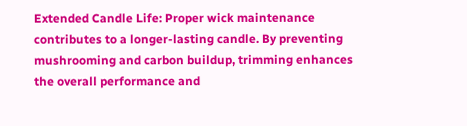Extended Candle Life: Proper wick maintenance contributes to a longer-lasting candle. By preventing mushrooming and carbon buildup, trimming enhances the overall performance and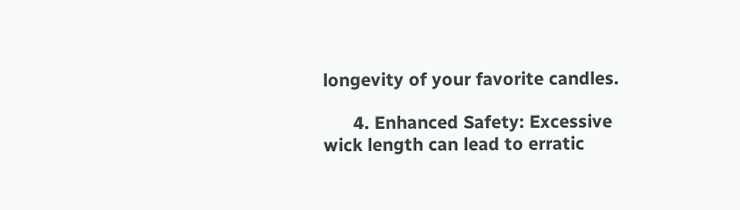longevity of your favorite candles.

      4. Enhanced Safety: Excessive wick length can lead to erratic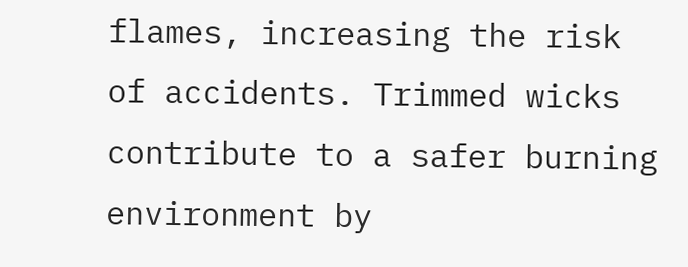flames, increasing the risk of accidents. Trimmed wicks contribute to a safer burning environment by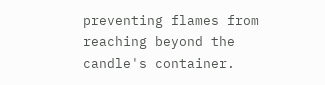preventing flames from reaching beyond the candle's container.